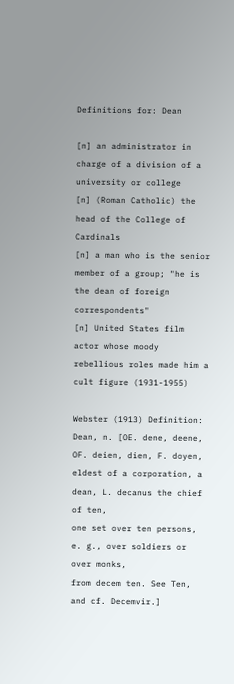Definitions for: Dean

[n] an administrator in charge of a division of a university or college
[n] (Roman Catholic) the head of the College of Cardinals
[n] a man who is the senior member of a group; "he is the dean of foreign correspondents"
[n] United States film actor whose moody rebellious roles made him a cult figure (1931-1955)

Webster (1913) Definition: Dean, n. [OE. dene, deene, OF. deien, dien, F. doyen,
eldest of a corporation, a dean, L. decanus the chief of ten,
one set over ten persons, e. g., over soldiers or over monks,
from decem ten. See Ten, and cf. Decemvir.]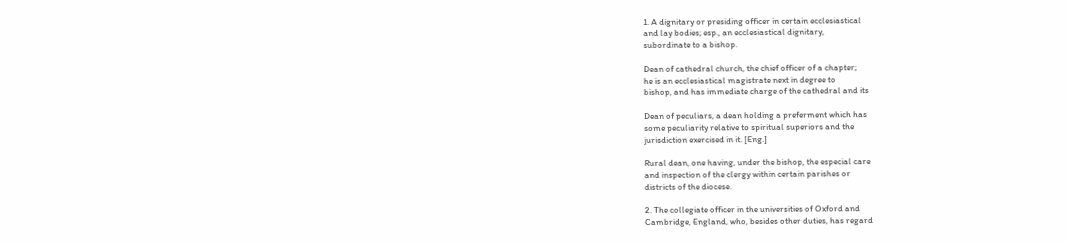1. A dignitary or presiding officer in certain ecclesiastical
and lay bodies; esp., an ecclesiastical dignitary,
subordinate to a bishop.

Dean of cathedral church, the chief officer of a chapter;
he is an ecclesiastical magistrate next in degree to
bishop, and has immediate charge of the cathedral and its

Dean of peculiars, a dean holding a preferment which has
some peculiarity relative to spiritual superiors and the
jurisdiction exercised in it. [Eng.]

Rural dean, one having, under the bishop, the especial care
and inspection of the clergy within certain parishes or
districts of the diocese.

2. The collegiate officer in the universities of Oxford and
Cambridge, England, who, besides other duties, has regard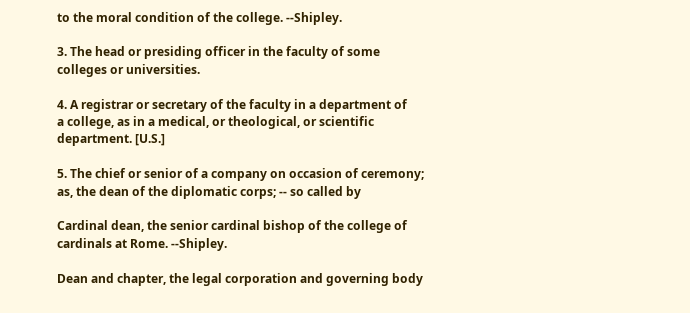to the moral condition of the college. --Shipley.

3. The head or presiding officer in the faculty of some
colleges or universities.

4. A registrar or secretary of the faculty in a department of
a college, as in a medical, or theological, or scientific
department. [U.S.]

5. The chief or senior of a company on occasion of ceremony;
as, the dean of the diplomatic corps; -- so called by

Cardinal dean, the senior cardinal bishop of the college of
cardinals at Rome. --Shipley.

Dean and chapter, the legal corporation and governing body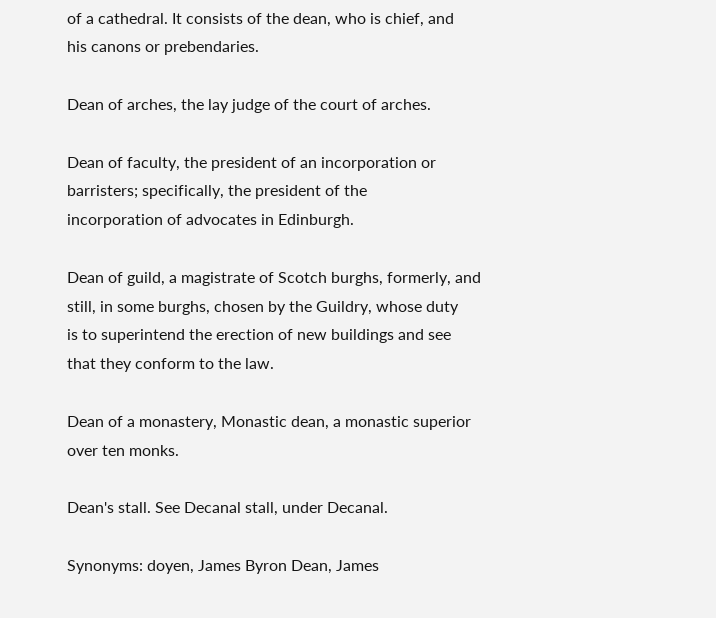of a cathedral. It consists of the dean, who is chief, and
his canons or prebendaries.

Dean of arches, the lay judge of the court of arches.

Dean of faculty, the president of an incorporation or
barristers; specifically, the president of the
incorporation of advocates in Edinburgh.

Dean of guild, a magistrate of Scotch burghs, formerly, and
still, in some burghs, chosen by the Guildry, whose duty
is to superintend the erection of new buildings and see
that they conform to the law.

Dean of a monastery, Monastic dean, a monastic superior
over ten monks.

Dean's stall. See Decanal stall, under Decanal.

Synonyms: doyen, James Byron Dean, James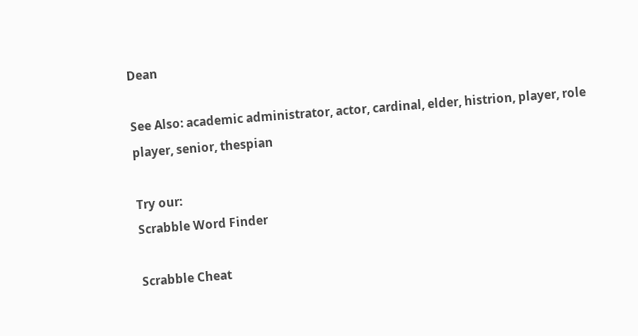Dean

See Also: academic administrator, actor, cardinal, elder, histrion, player, role player, senior, thespian

Try our:
Scrabble Word Finder

Scrabble Cheat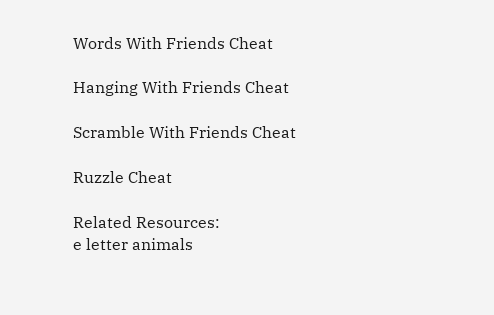Words With Friends Cheat

Hanging With Friends Cheat

Scramble With Friends Cheat

Ruzzle Cheat

Related Resources:
e letter animals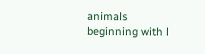animals beginning with l